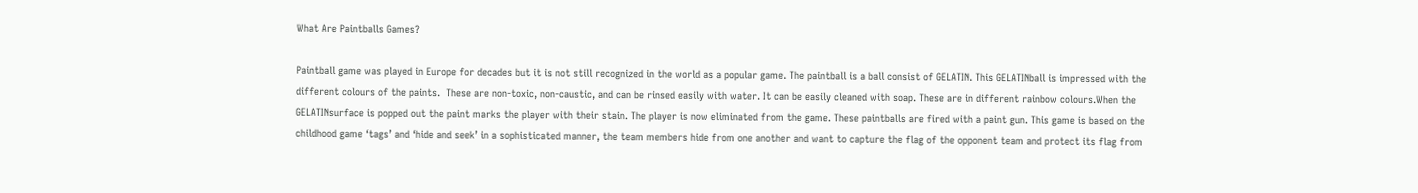What Are Paintballs Games?

Paintball game was played in Europe for decades but it is not still recognized in the world as a popular game. The paintball is a ball consist of GELATIN. This GELATINball is impressed with the different colours of the paints.  These are non-toxic, non-caustic, and can be rinsed easily with water. It can be easily cleaned with soap. These are in different rainbow colours.When the GELATINsurface is popped out the paint marks the player with their stain. The player is now eliminated from the game. These paintballs are fired with a paint gun. This game is based on the childhood game ‘tags’ and ‘hide and seek’ in a sophisticated manner, the team members hide from one another and want to capture the flag of the opponent team and protect its flag from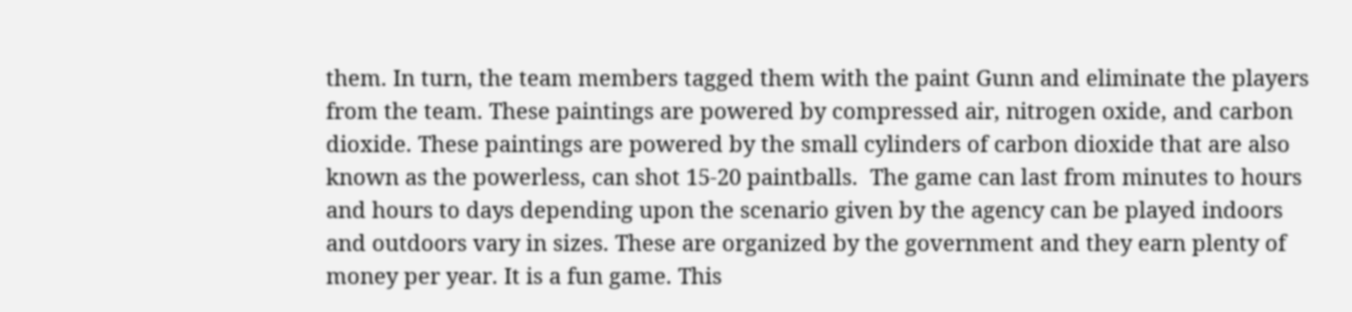them. In turn, the team members tagged them with the paint Gunn and eliminate the players from the team. These paintings are powered by compressed air, nitrogen oxide, and carbon dioxide. These paintings are powered by the small cylinders of carbon dioxide that are also known as the powerless, can shot 15-20 paintballs.  The game can last from minutes to hours and hours to days depending upon the scenario given by the agency can be played indoors and outdoors vary in sizes. These are organized by the government and they earn plenty of money per year. It is a fun game. This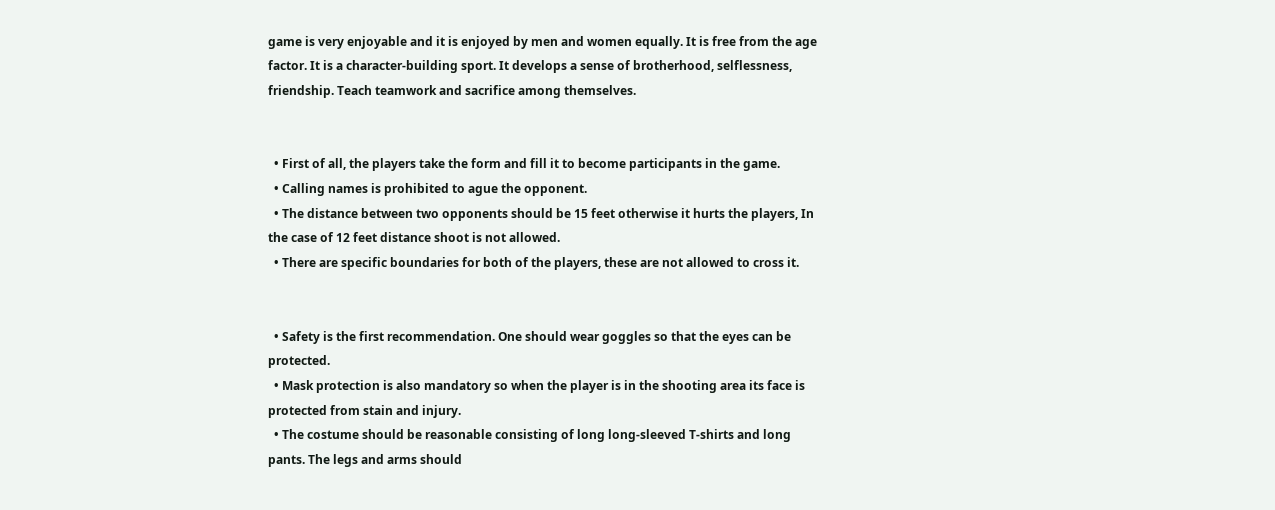game is very enjoyable and it is enjoyed by men and women equally. It is free from the age factor. It is a character-building sport. It develops a sense of brotherhood, selflessness, friendship. Teach teamwork and sacrifice among themselves.


  • First of all, the players take the form and fill it to become participants in the game.
  • Calling names is prohibited to ague the opponent.
  • The distance between two opponents should be 15 feet otherwise it hurts the players, In the case of 12 feet distance shoot is not allowed.
  • There are specific boundaries for both of the players, these are not allowed to cross it.


  • Safety is the first recommendation. One should wear goggles so that the eyes can be protected.
  • Mask protection is also mandatory so when the player is in the shooting area its face is protected from stain and injury.
  • The costume should be reasonable consisting of long long-sleeved T-shirts and long pants. The legs and arms should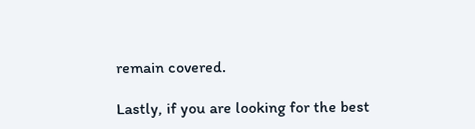remain covered.

Lastly, if you are looking for the best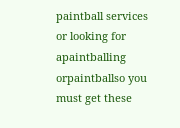paintball services or looking for apaintballing orpaintballso you must get these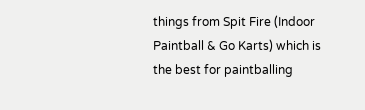things from Spit Fire (Indoor Paintball & Go Karts) which is the best for paintballing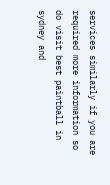services similarly if you are required more information so do visit best paintball in sydney and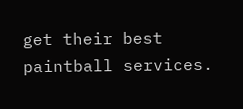get their best paintball services.